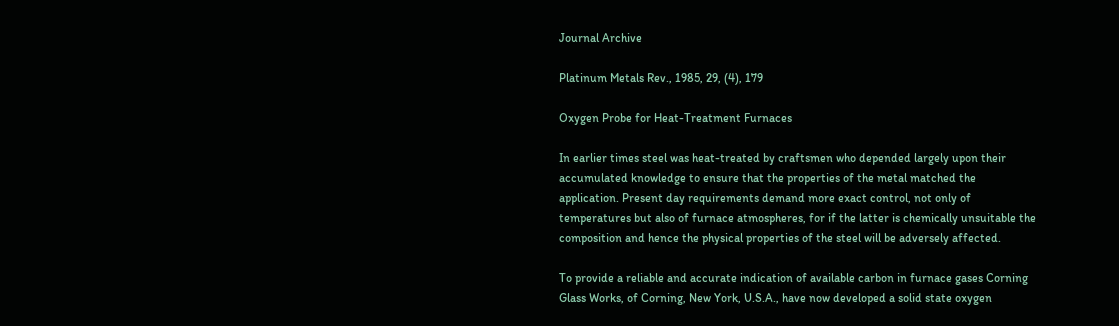Journal Archive

Platinum Metals Rev., 1985, 29, (4), 179

Oxygen Probe for Heat-Treatment Furnaces

In earlier times steel was heat-treated by craftsmen who depended largely upon their accumulated knowledge to ensure that the properties of the metal matched the application. Present day requirements demand more exact control, not only of temperatures but also of furnace atmospheres, for if the latter is chemically unsuitable the composition and hence the physical properties of the steel will be adversely affected.

To provide a reliable and accurate indication of available carbon in furnace gases Corning Glass Works, of Corning, New York, U.S.A., have now developed a solid state oxygen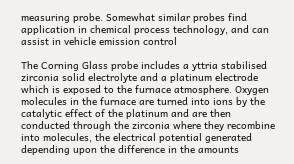measuring probe. Somewhat similar probes find application in chemical process technology, and can assist in vehicle emission control

The Corning Glass probe includes a yttria stabilised zirconia solid electrolyte and a platinum electrode which is exposed to the furnace atmosphere. Oxygen molecules in the furnace are turned into ions by the catalytic effect of the platinum and are then conducted through the zirconia where they recombine into molecules, the electrical potential generated depending upon the difference in the amounts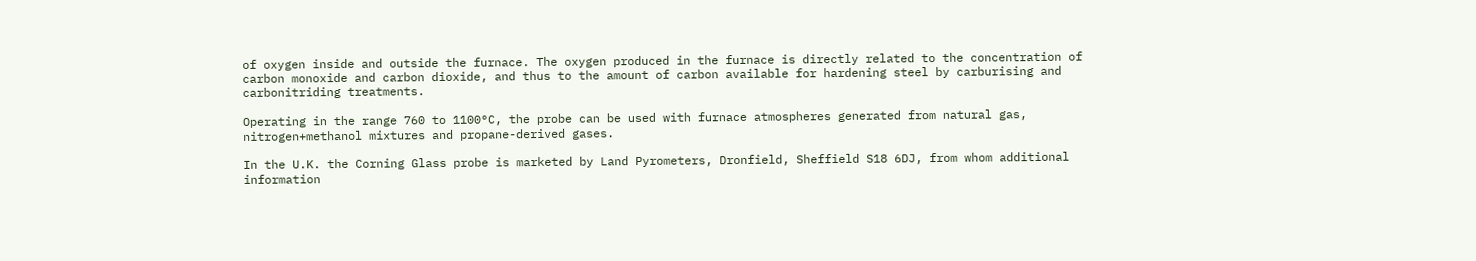of oxygen inside and outside the furnace. The oxygen produced in the furnace is directly related to the concentration of carbon monoxide and carbon dioxide, and thus to the amount of carbon available for hardening steel by carburising and carbonitriding treatments.

Operating in the range 760 to 1100°C, the probe can be used with furnace atmospheres generated from natural gas, nitrogen+methanol mixtures and propane-derived gases.

In the U.K. the Corning Glass probe is marketed by Land Pyrometers, Dronfield, Sheffield S18 6DJ, from whom additional information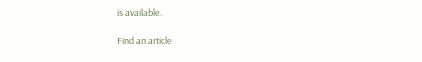is available.

Find an article